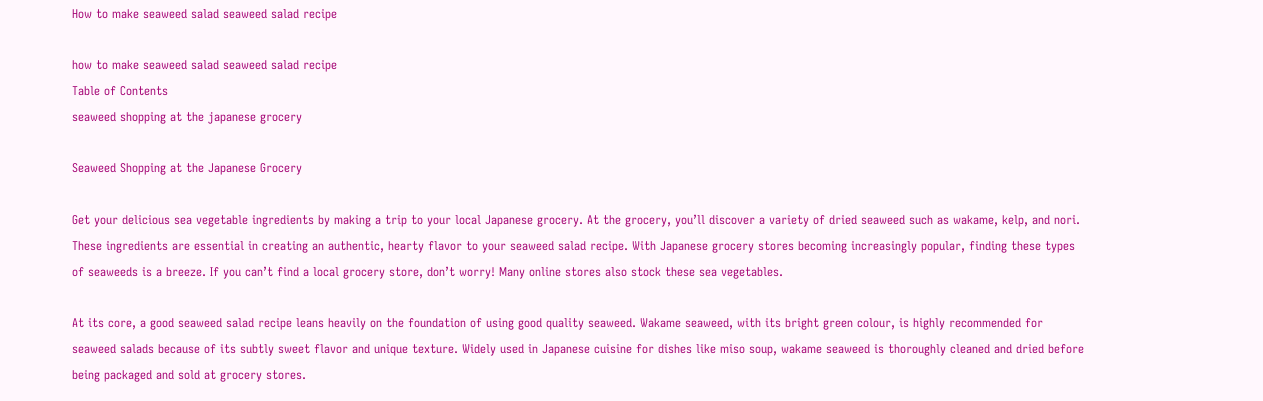How to make seaweed salad seaweed salad recipe

how to make seaweed salad seaweed salad recipe
Table of Contents
seaweed shopping at the japanese grocery

Seaweed Shopping at the Japanese Grocery

Get your delicious sea vegetable ingredients by making a trip to your local Japanese grocery. At the grocery, you’ll discover a variety of dried seaweed such as wakame, kelp, and nori. These ingredients are essential in creating an authentic, hearty flavor to your seaweed salad recipe. With Japanese grocery stores becoming increasingly popular, finding these types of seaweeds is a breeze. If you can’t find a local grocery store, don’t worry! Many online stores also stock these sea vegetables.

At its core, a good seaweed salad recipe leans heavily on the foundation of using good quality seaweed. Wakame seaweed, with its bright green colour, is highly recommended for seaweed salads because of its subtly sweet flavor and unique texture. Widely used in Japanese cuisine for dishes like miso soup, wakame seaweed is thoroughly cleaned and dried before being packaged and sold at grocery stores.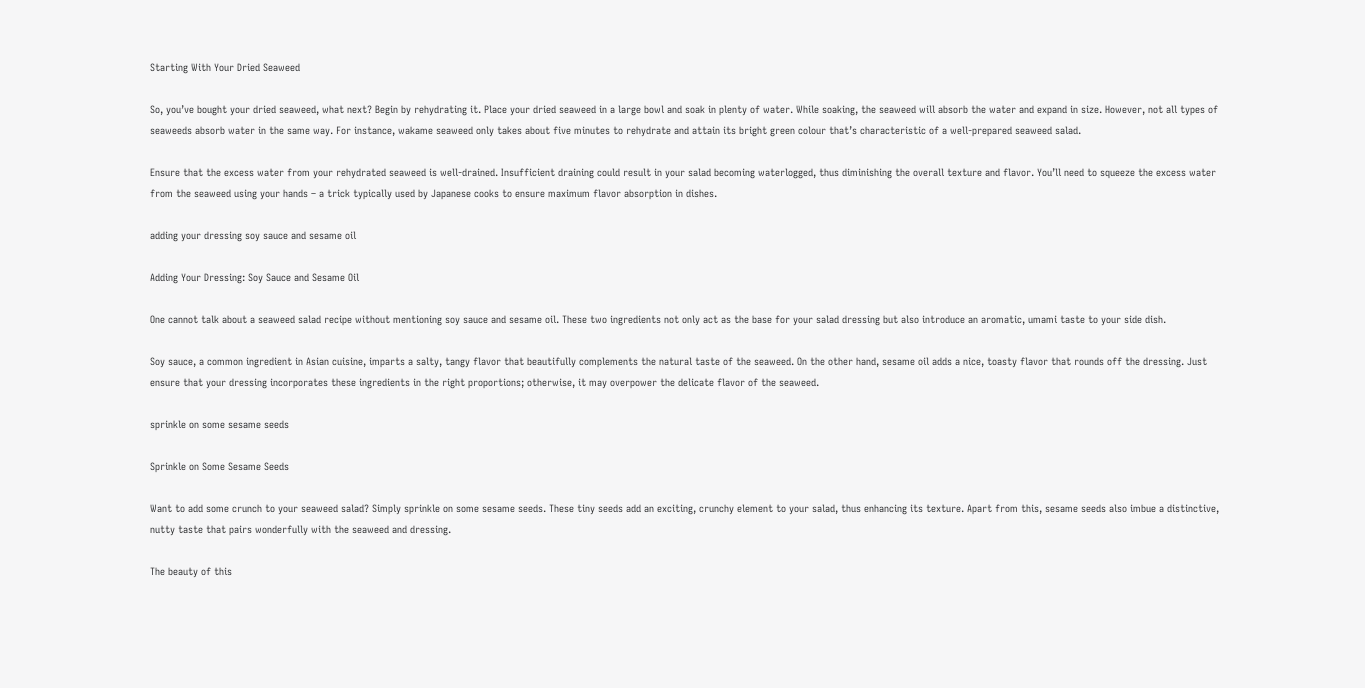Starting With Your Dried Seaweed

So, you’ve bought your dried seaweed, what next? Begin by rehydrating it. Place your dried seaweed in a large bowl and soak in plenty of water. While soaking, the seaweed will absorb the water and expand in size. However, not all types of seaweeds absorb water in the same way. For instance, wakame seaweed only takes about five minutes to rehydrate and attain its bright green colour that’s characteristic of a well-prepared seaweed salad.

Ensure that the excess water from your rehydrated seaweed is well-drained. Insufficient draining could result in your salad becoming waterlogged, thus diminishing the overall texture and flavor. You’ll need to squeeze the excess water from the seaweed using your hands – a trick typically used by Japanese cooks to ensure maximum flavor absorption in dishes.

adding your dressing soy sauce and sesame oil

Adding Your Dressing: Soy Sauce and Sesame Oil

One cannot talk about a seaweed salad recipe without mentioning soy sauce and sesame oil. These two ingredients not only act as the base for your salad dressing but also introduce an aromatic, umami taste to your side dish.

Soy sauce, a common ingredient in Asian cuisine, imparts a salty, tangy flavor that beautifully complements the natural taste of the seaweed. On the other hand, sesame oil adds a nice, toasty flavor that rounds off the dressing. Just ensure that your dressing incorporates these ingredients in the right proportions; otherwise, it may overpower the delicate flavor of the seaweed.

sprinkle on some sesame seeds

Sprinkle on Some Sesame Seeds

Want to add some crunch to your seaweed salad? Simply sprinkle on some sesame seeds. These tiny seeds add an exciting, crunchy element to your salad, thus enhancing its texture. Apart from this, sesame seeds also imbue a distinctive, nutty taste that pairs wonderfully with the seaweed and dressing.

The beauty of this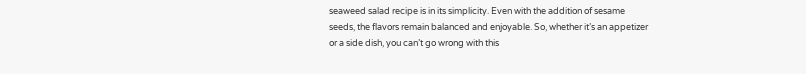seaweed salad recipe is in its simplicity. Even with the addition of sesame seeds, the flavors remain balanced and enjoyable. So, whether it’s an appetizer or a side dish, you can’t go wrong with this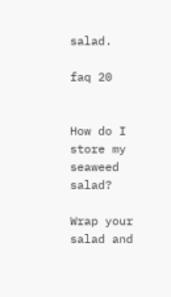salad.

faq 20


How do I store my seaweed salad?

Wrap your salad and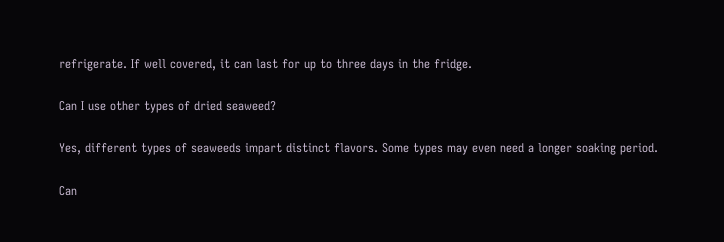refrigerate. If well covered, it can last for up to three days in the fridge.

Can I use other types of dried seaweed?

Yes, different types of seaweeds impart distinct flavors. Some types may even need a longer soaking period.

Can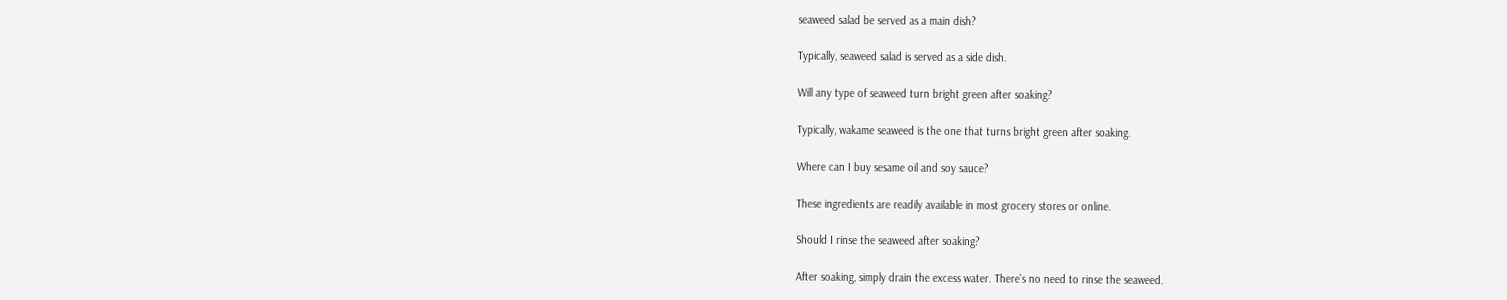seaweed salad be served as a main dish?

Typically, seaweed salad is served as a side dish.

Will any type of seaweed turn bright green after soaking?

Typically, wakame seaweed is the one that turns bright green after soaking.

Where can I buy sesame oil and soy sauce?

These ingredients are readily available in most grocery stores or online.

Should I rinse the seaweed after soaking?

After soaking, simply drain the excess water. There’s no need to rinse the seaweed.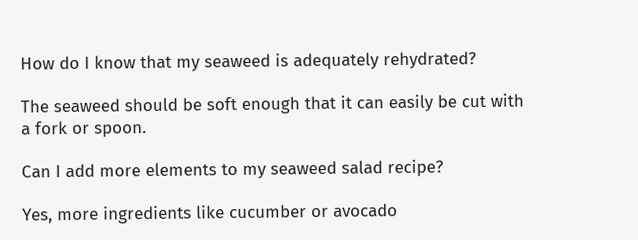How do I know that my seaweed is adequately rehydrated?

The seaweed should be soft enough that it can easily be cut with a fork or spoon.

Can I add more elements to my seaweed salad recipe?

Yes, more ingredients like cucumber or avocado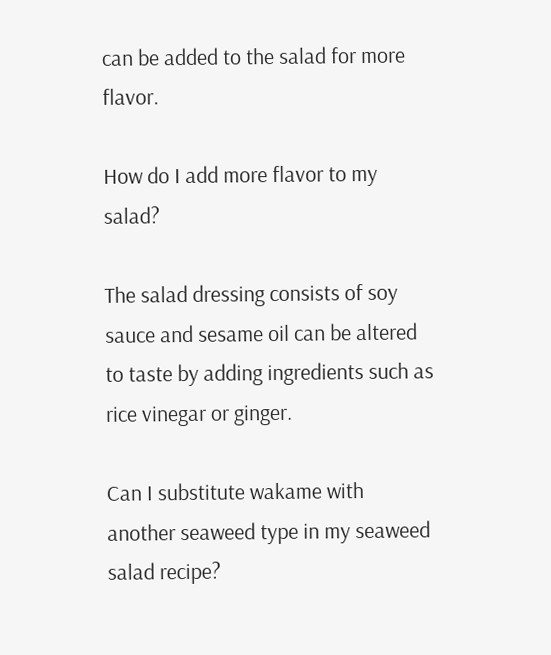can be added to the salad for more flavor.

How do I add more flavor to my salad?

The salad dressing consists of soy sauce and sesame oil can be altered to taste by adding ingredients such as rice vinegar or ginger.

Can I substitute wakame with another seaweed type in my seaweed salad recipe?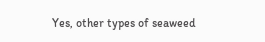Yes, other types of seaweed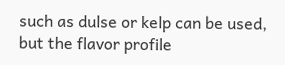such as dulse or kelp can be used, but the flavor profile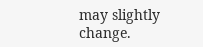may slightly change.